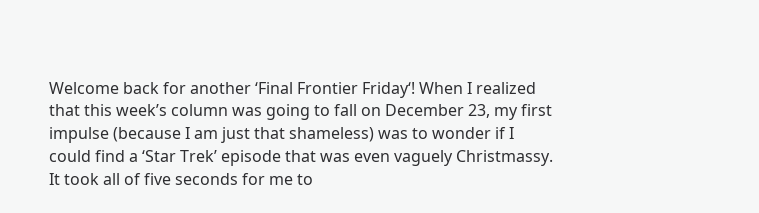Welcome back for another ‘Final Frontier Friday‘! When I realized that this week’s column was going to fall on December 23, my first impulse (because I am just that shameless) was to wonder if I could find a ‘Star Trek’ episode that was even vaguely Christmassy. It took all of five seconds for me to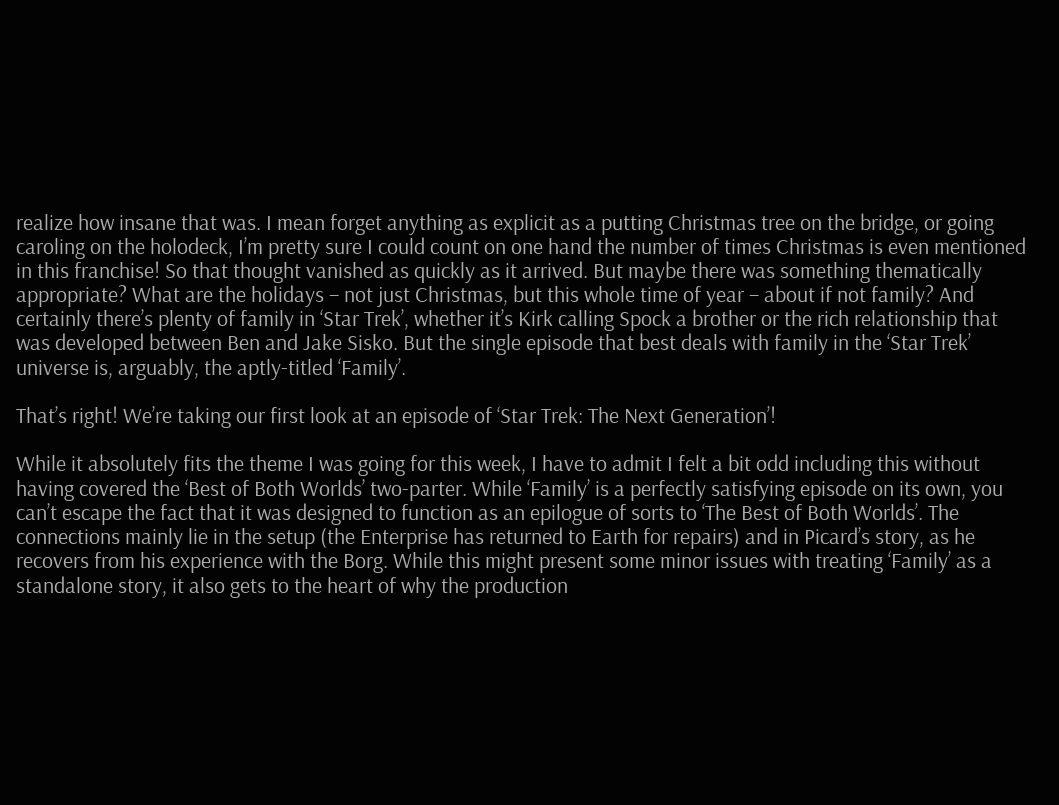realize how insane that was. I mean forget anything as explicit as a putting Christmas tree on the bridge, or going caroling on the holodeck, I’m pretty sure I could count on one hand the number of times Christmas is even mentioned in this franchise! So that thought vanished as quickly as it arrived. But maybe there was something thematically appropriate? What are the holidays – not just Christmas, but this whole time of year – about if not family? And certainly there’s plenty of family in ‘Star Trek’, whether it’s Kirk calling Spock a brother or the rich relationship that was developed between Ben and Jake Sisko. But the single episode that best deals with family in the ‘Star Trek’ universe is, arguably, the aptly-titled ‘Family’.

That’s right! We’re taking our first look at an episode of ‘Star Trek: The Next Generation’!

While it absolutely fits the theme I was going for this week, I have to admit I felt a bit odd including this without having covered the ‘Best of Both Worlds’ two-parter. While ‘Family’ is a perfectly satisfying episode on its own, you can’t escape the fact that it was designed to function as an epilogue of sorts to ‘The Best of Both Worlds’. The connections mainly lie in the setup (the Enterprise has returned to Earth for repairs) and in Picard’s story, as he recovers from his experience with the Borg. While this might present some minor issues with treating ‘Family’ as a standalone story, it also gets to the heart of why the production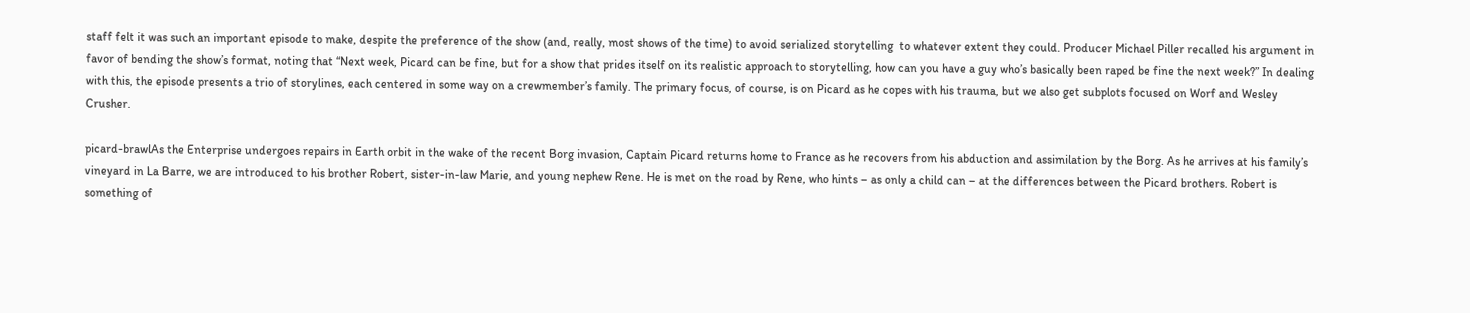staff felt it was such an important episode to make, despite the preference of the show (and, really, most shows of the time) to avoid serialized storytelling  to whatever extent they could. Producer Michael Piller recalled his argument in favor of bending the show’s format, noting that “Next week, Picard can be fine, but for a show that prides itself on its realistic approach to storytelling, how can you have a guy who’s basically been raped be fine the next week?” In dealing with this, the episode presents a trio of storylines, each centered in some way on a crewmember’s family. The primary focus, of course, is on Picard as he copes with his trauma, but we also get subplots focused on Worf and Wesley Crusher.

picard-brawlAs the Enterprise undergoes repairs in Earth orbit in the wake of the recent Borg invasion, Captain Picard returns home to France as he recovers from his abduction and assimilation by the Borg. As he arrives at his family’s vineyard in La Barre, we are introduced to his brother Robert, sister-in-law Marie, and young nephew Rene. He is met on the road by Rene, who hints – as only a child can – at the differences between the Picard brothers. Robert is something of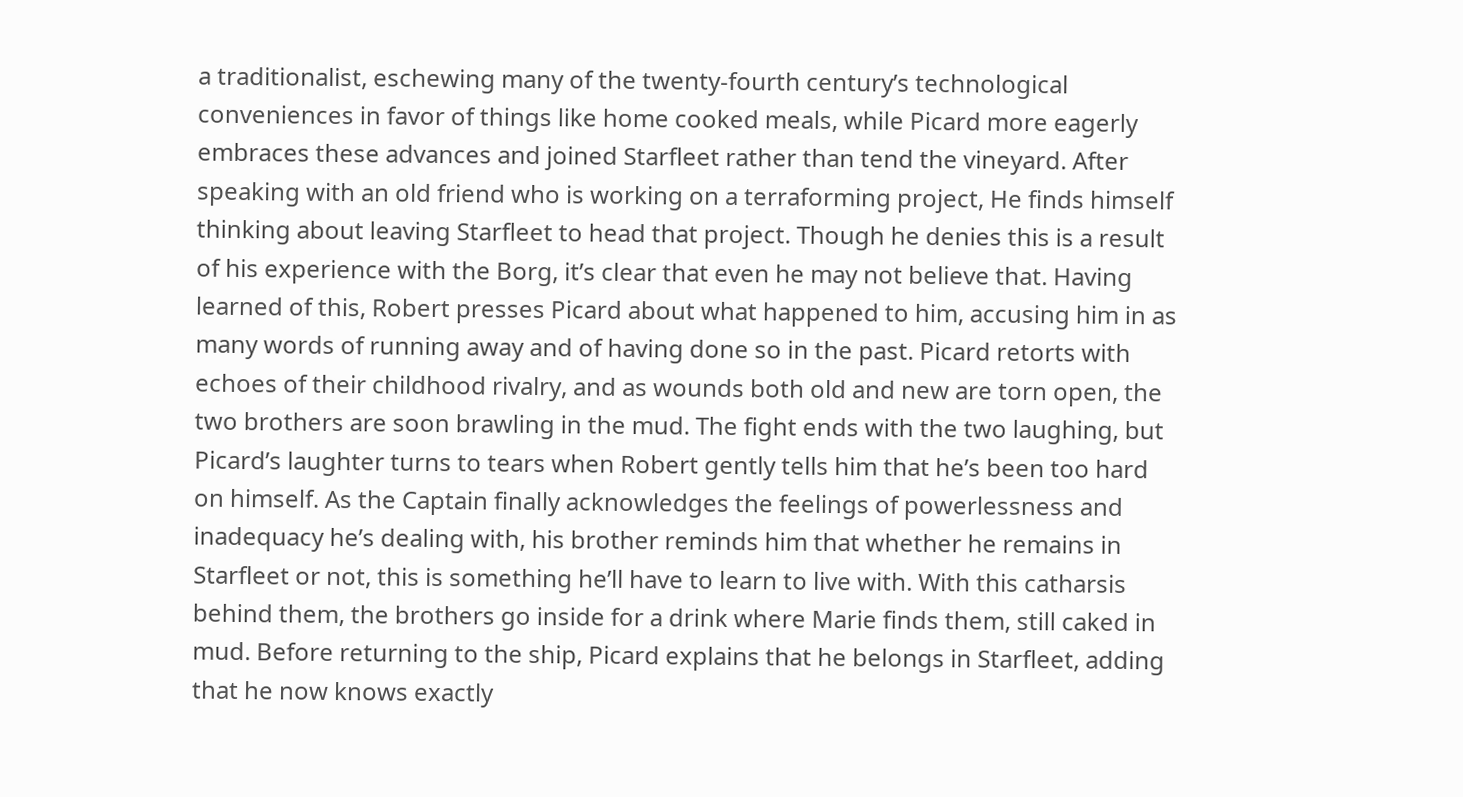a traditionalist, eschewing many of the twenty-fourth century’s technological conveniences in favor of things like home cooked meals, while Picard more eagerly embraces these advances and joined Starfleet rather than tend the vineyard. After speaking with an old friend who is working on a terraforming project, He finds himself thinking about leaving Starfleet to head that project. Though he denies this is a result of his experience with the Borg, it’s clear that even he may not believe that. Having learned of this, Robert presses Picard about what happened to him, accusing him in as many words of running away and of having done so in the past. Picard retorts with echoes of their childhood rivalry, and as wounds both old and new are torn open, the two brothers are soon brawling in the mud. The fight ends with the two laughing, but Picard’s laughter turns to tears when Robert gently tells him that he’s been too hard on himself. As the Captain finally acknowledges the feelings of powerlessness and inadequacy he’s dealing with, his brother reminds him that whether he remains in Starfleet or not, this is something he’ll have to learn to live with. With this catharsis behind them, the brothers go inside for a drink where Marie finds them, still caked in mud. Before returning to the ship, Picard explains that he belongs in Starfleet, adding that he now knows exactly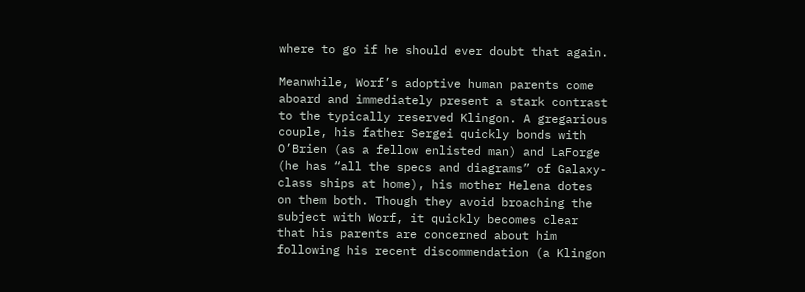where to go if he should ever doubt that again.

Meanwhile, Worf’s adoptive human parents come aboard and immediately present a stark contrast to the typically reserved Klingon. A gregarious couple, his father Sergei quickly bonds with O’Brien (as a fellow enlisted man) and LaForge (he has “all the specs and diagrams” of Galaxy-class ships at home), his mother Helena dotes on them both. Though they avoid broaching the subject with Worf, it quickly becomes clear that his parents are concerned about him following his recent discommendation (a Klingon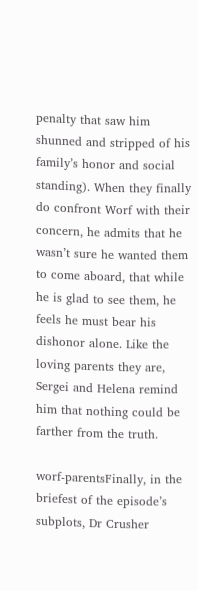penalty that saw him shunned and stripped of his family’s honor and social standing). When they finally do confront Worf with their concern, he admits that he wasn’t sure he wanted them to come aboard, that while he is glad to see them, he feels he must bear his dishonor alone. Like the loving parents they are, Sergei and Helena remind him that nothing could be farther from the truth.

worf-parentsFinally, in the briefest of the episode’s subplots, Dr Crusher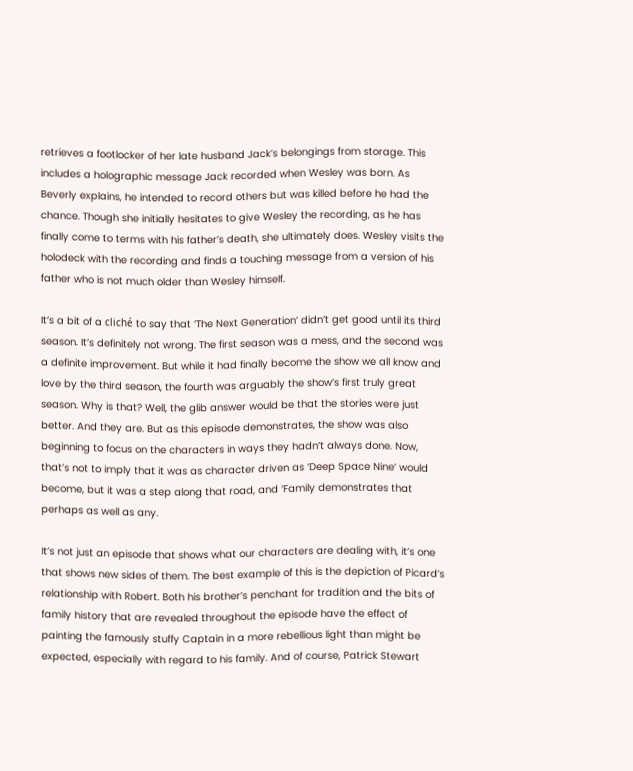retrieves a footlocker of her late husband Jack’s belongings from storage. This includes a holographic message Jack recorded when Wesley was born. As Beverly explains, he intended to record others but was killed before he had the chance. Though she initially hesitates to give Wesley the recording, as he has finally come to terms with his father’s death, she ultimately does. Wesley visits the holodeck with the recording and finds a touching message from a version of his father who is not much older than Wesley himself.

It’s a bit of a cliché to say that ‘The Next Generation’ didn’t get good until its third season. It’s definitely not wrong. The first season was a mess, and the second was a definite improvement. But while it had finally become the show we all know and love by the third season, the fourth was arguably the show’s first truly great season. Why is that? Well, the glib answer would be that the stories were just better. And they are. But as this episode demonstrates, the show was also beginning to focus on the characters in ways they hadn’t always done. Now, that’s not to imply that it was as character driven as ‘Deep Space Nine’ would become, but it was a step along that road, and ‘Family demonstrates that perhaps as well as any.

It’s not just an episode that shows what our characters are dealing with, it’s one that shows new sides of them. The best example of this is the depiction of Picard’s relationship with Robert. Both his brother’s penchant for tradition and the bits of family history that are revealed throughout the episode have the effect of painting the famously stuffy Captain in a more rebellious light than might be expected, especially with regard to his family. And of course, Patrick Stewart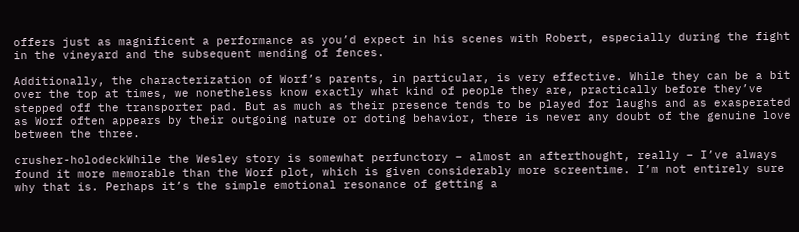offers just as magnificent a performance as you’d expect in his scenes with Robert, especially during the fight in the vineyard and the subsequent mending of fences.

Additionally, the characterization of Worf’s parents, in particular, is very effective. While they can be a bit over the top at times, we nonetheless know exactly what kind of people they are, practically before they’ve  stepped off the transporter pad. But as much as their presence tends to be played for laughs and as exasperated as Worf often appears by their outgoing nature or doting behavior, there is never any doubt of the genuine love between the three.

crusher-holodeckWhile the Wesley story is somewhat perfunctory – almost an afterthought, really – I’ve always found it more memorable than the Worf plot, which is given considerably more screentime. I’m not entirely sure why that is. Perhaps it’s the simple emotional resonance of getting a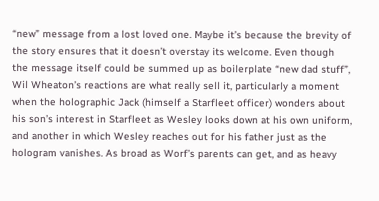“new” message from a lost loved one. Maybe it’s because the brevity of the story ensures that it doesn’t overstay its welcome. Even though the message itself could be summed up as boilerplate “new dad stuff”, Wil Wheaton’s reactions are what really sell it, particularly a moment when the holographic Jack (himself a Starfleet officer) wonders about his son’s interest in Starfleet as Wesley looks down at his own uniform, and another in which Wesley reaches out for his father just as the hologram vanishes. As broad as Worf’s parents can get, and as heavy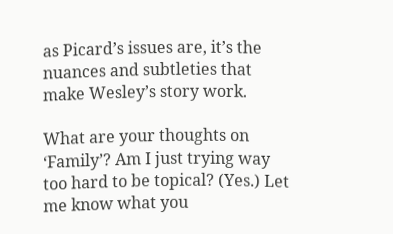as Picard’s issues are, it’s the nuances and subtleties that make Wesley’s story work.

What are your thoughts on ‘Family’? Am I just trying way too hard to be topical? (Yes.) Let me know what you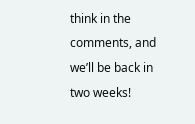think in the comments, and we’ll be back in two weeks!